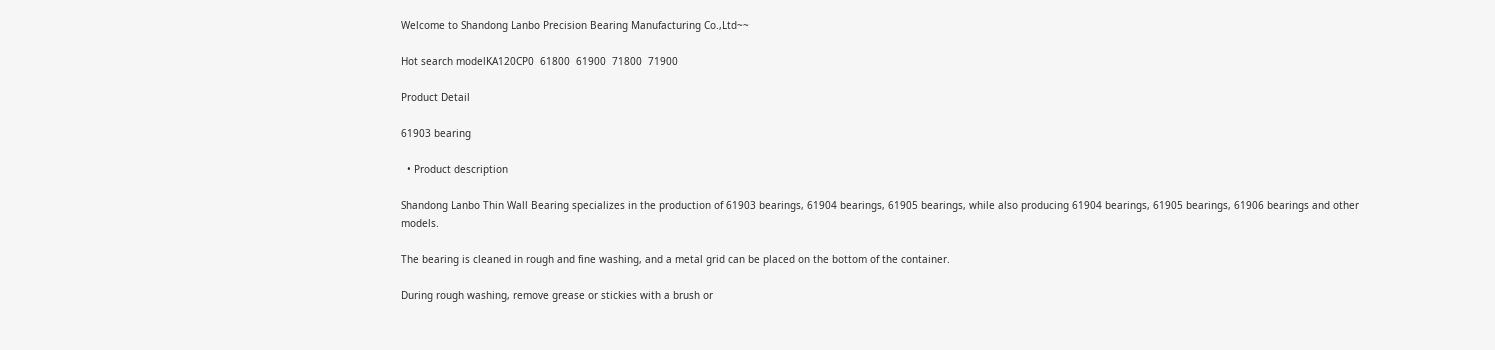Welcome to Shandong Lanbo Precision Bearing Manufacturing Co.,Ltd~~

Hot search modelKA120CP0  61800  61900  71800  71900

Product Detail

61903 bearing

  • Product description

Shandong Lanbo Thin Wall Bearing specializes in the production of 61903 bearings, 61904 bearings, 61905 bearings, while also producing 61904 bearings, 61905 bearings, 61906 bearings and other models.

The bearing is cleaned in rough and fine washing, and a metal grid can be placed on the bottom of the container.

During rough washing, remove grease or stickies with a brush or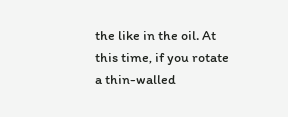the like in the oil. At this time, if you rotate a thin-walled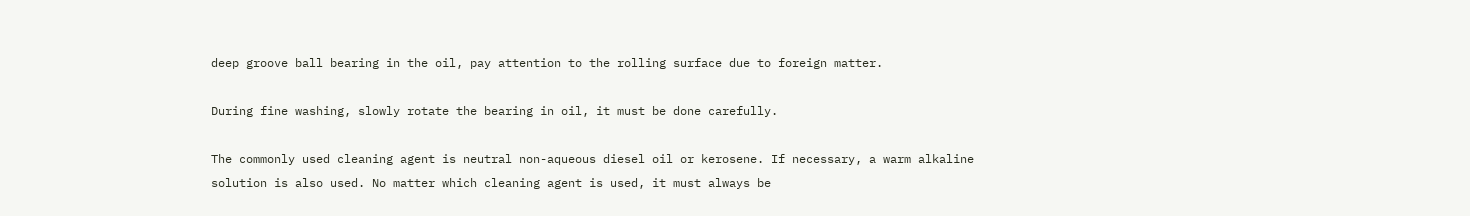deep groove ball bearing in the oil, pay attention to the rolling surface due to foreign matter.

During fine washing, slowly rotate the bearing in oil, it must be done carefully.

The commonly used cleaning agent is neutral non-aqueous diesel oil or kerosene. If necessary, a warm alkaline solution is also used. No matter which cleaning agent is used, it must always be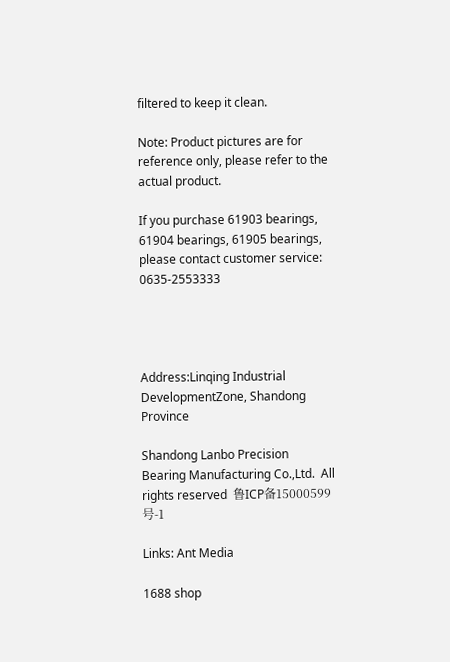filtered to keep it clean.

Note: Product pictures are for reference only, please refer to the actual product.

If you purchase 61903 bearings, 61904 bearings, 61905 bearings, please contact customer service: 0635-2553333




Address:Linqing Industrial DevelopmentZone, Shandong Province

Shandong Lanbo Precision Bearing Manufacturing Co.,Ltd.  All rights reserved  鲁ICP备15000599号-1

Links: Ant Media

1688 shop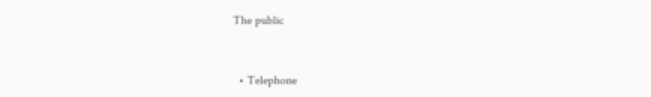The public


  • Telephone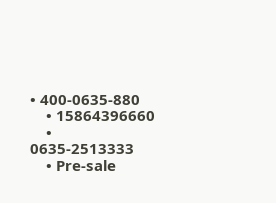• 400-0635-880
    • 15864396660
    • 0635-2513333
    • Pre-sale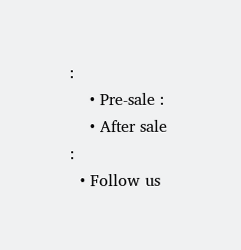:
    • Pre-sale :
    • After sale :
  • Follow us